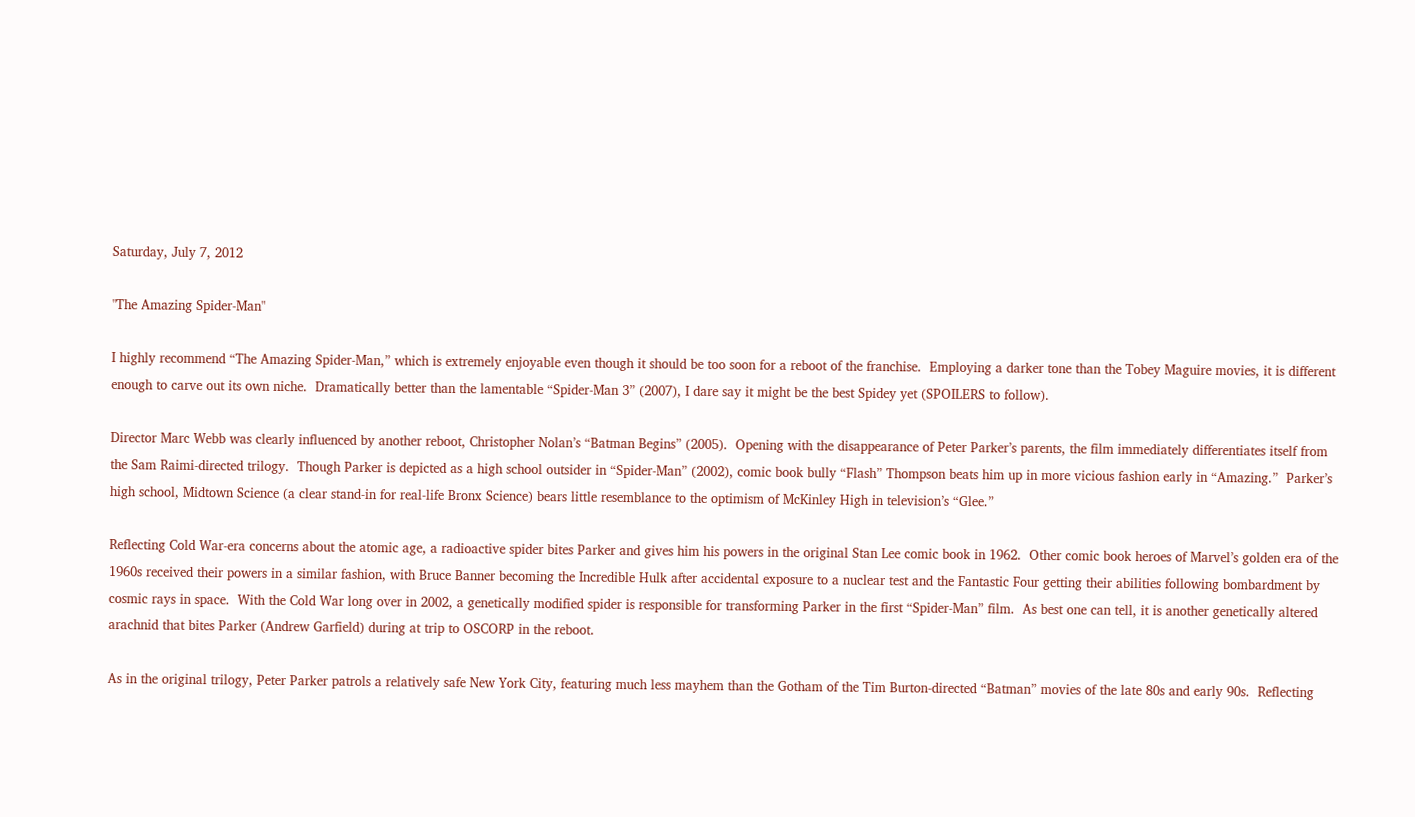Saturday, July 7, 2012

"The Amazing Spider-Man"

I highly recommend “The Amazing Spider-Man,” which is extremely enjoyable even though it should be too soon for a reboot of the franchise.  Employing a darker tone than the Tobey Maguire movies, it is different enough to carve out its own niche.  Dramatically better than the lamentable “Spider-Man 3” (2007), I dare say it might be the best Spidey yet (SPOILERS to follow).

Director Marc Webb was clearly influenced by another reboot, Christopher Nolan’s “Batman Begins” (2005).  Opening with the disappearance of Peter Parker’s parents, the film immediately differentiates itself from the Sam Raimi-directed trilogy.  Though Parker is depicted as a high school outsider in “Spider-Man” (2002), comic book bully “Flash” Thompson beats him up in more vicious fashion early in “Amazing.”  Parker’s high school, Midtown Science (a clear stand-in for real-life Bronx Science) bears little resemblance to the optimism of McKinley High in television’s “Glee.”

Reflecting Cold War-era concerns about the atomic age, a radioactive spider bites Parker and gives him his powers in the original Stan Lee comic book in 1962.  Other comic book heroes of Marvel’s golden era of the 1960s received their powers in a similar fashion, with Bruce Banner becoming the Incredible Hulk after accidental exposure to a nuclear test and the Fantastic Four getting their abilities following bombardment by cosmic rays in space.  With the Cold War long over in 2002, a genetically modified spider is responsible for transforming Parker in the first “Spider-Man” film.  As best one can tell, it is another genetically altered arachnid that bites Parker (Andrew Garfield) during at trip to OSCORP in the reboot.

As in the original trilogy, Peter Parker patrols a relatively safe New York City, featuring much less mayhem than the Gotham of the Tim Burton-directed “Batman” movies of the late 80s and early 90s.  Reflecting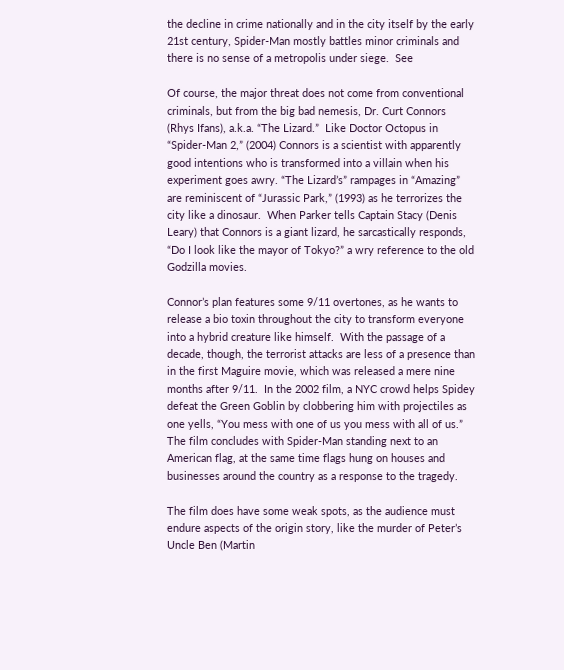the decline in crime nationally and in the city itself by the early 21st century, Spider-Man mostly battles minor criminals and there is no sense of a metropolis under siege.  See

Of course, the major threat does not come from conventional criminals, but from the big bad nemesis, Dr. Curt Connors (Rhys Ifans), a.k.a. “The Lizard.”  Like Doctor Octopus in “Spider-Man 2,” (2004) Connors is a scientist with apparently good intentions who is transformed into a villain when his experiment goes awry. “The Lizard’s” rampages in “Amazing” are reminiscent of “Jurassic Park,” (1993) as he terrorizes the city like a dinosaur.  When Parker tells Captain Stacy (Denis Leary) that Connors is a giant lizard, he sarcastically responds, “Do I look like the mayor of Tokyo?” a wry reference to the old Godzilla movies.

Connor’s plan features some 9/11 overtones, as he wants to release a bio toxin throughout the city to transform everyone into a hybrid creature like himself.  With the passage of a decade, though, the terrorist attacks are less of a presence than in the first Maguire movie, which was released a mere nine months after 9/11.  In the 2002 film, a NYC crowd helps Spidey defeat the Green Goblin by clobbering him with projectiles as one yells, “You mess with one of us you mess with all of us.”  The film concludes with Spider-Man standing next to an American flag, at the same time flags hung on houses and businesses around the country as a response to the tragedy.

The film does have some weak spots, as the audience must endure aspects of the origin story, like the murder of Peter’s Uncle Ben (Martin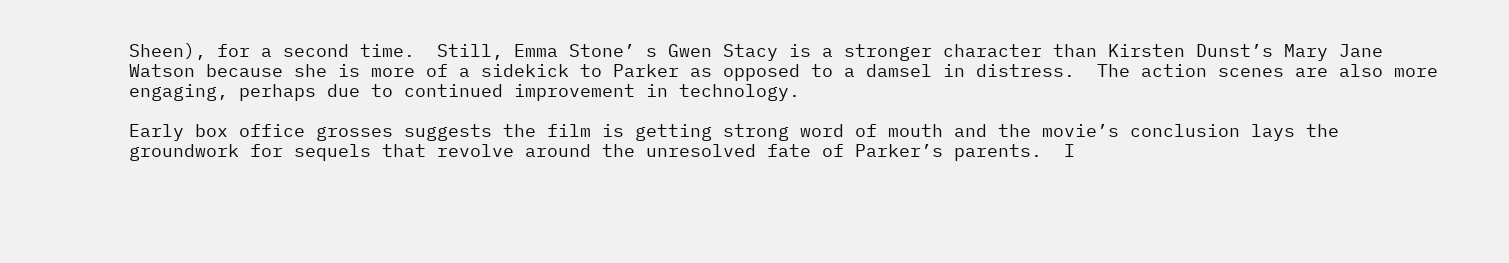Sheen), for a second time.  Still, Emma Stone’ s Gwen Stacy is a stronger character than Kirsten Dunst’s Mary Jane Watson because she is more of a sidekick to Parker as opposed to a damsel in distress.  The action scenes are also more engaging, perhaps due to continued improvement in technology.

Early box office grosses suggests the film is getting strong word of mouth and the movie’s conclusion lays the groundwork for sequels that revolve around the unresolved fate of Parker’s parents.  I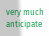very much anticipate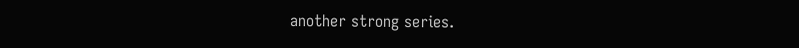another strong series.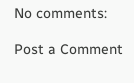No comments:

Post a Comment